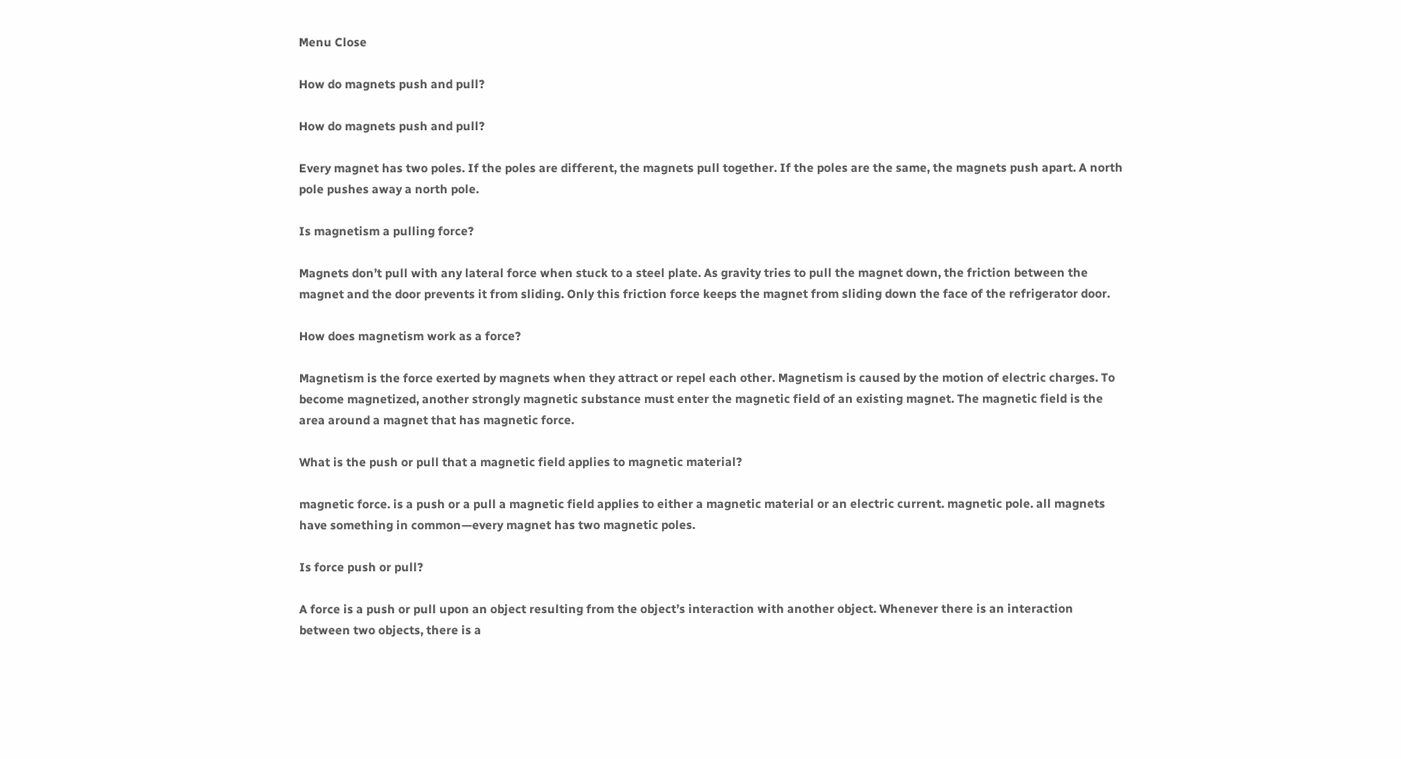Menu Close

How do magnets push and pull?

How do magnets push and pull?

Every magnet has two poles. If the poles are different, the magnets pull together. If the poles are the same, the magnets push apart. A north pole pushes away a north pole.

Is magnetism a pulling force?

Magnets don’t pull with any lateral force when stuck to a steel plate. As gravity tries to pull the magnet down, the friction between the magnet and the door prevents it from sliding. Only this friction force keeps the magnet from sliding down the face of the refrigerator door.

How does magnetism work as a force?

Magnetism is the force exerted by magnets when they attract or repel each other. Magnetism is caused by the motion of electric charges. To become magnetized, another strongly magnetic substance must enter the magnetic field of an existing magnet. The magnetic field is the area around a magnet that has magnetic force.

What is the push or pull that a magnetic field applies to magnetic material?

magnetic force. is a push or a pull a magnetic field applies to either a magnetic material or an electric current. magnetic pole. all magnets have something in common—every magnet has two magnetic poles.

Is force push or pull?

A force is a push or pull upon an object resulting from the object’s interaction with another object. Whenever there is an interaction between two objects, there is a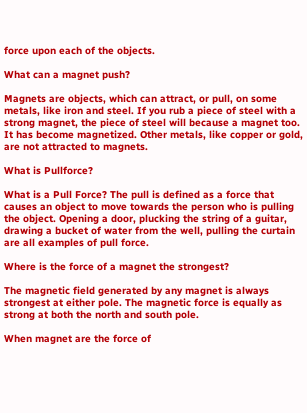force upon each of the objects.

What can a magnet push?

Magnets are objects, which can attract, or pull, on some metals, like iron and steel. If you rub a piece of steel with a strong magnet, the piece of steel will because a magnet too. It has become magnetized. Other metals, like copper or gold, are not attracted to magnets.

What is Pullforce?

What is a Pull Force? The pull is defined as a force that causes an object to move towards the person who is pulling the object. Opening a door, plucking the string of a guitar, drawing a bucket of water from the well, pulling the curtain are all examples of pull force.

Where is the force of a magnet the strongest?

The magnetic field generated by any magnet is always strongest at either pole. The magnetic force is equally as strong at both the north and south pole.

When magnet are the force of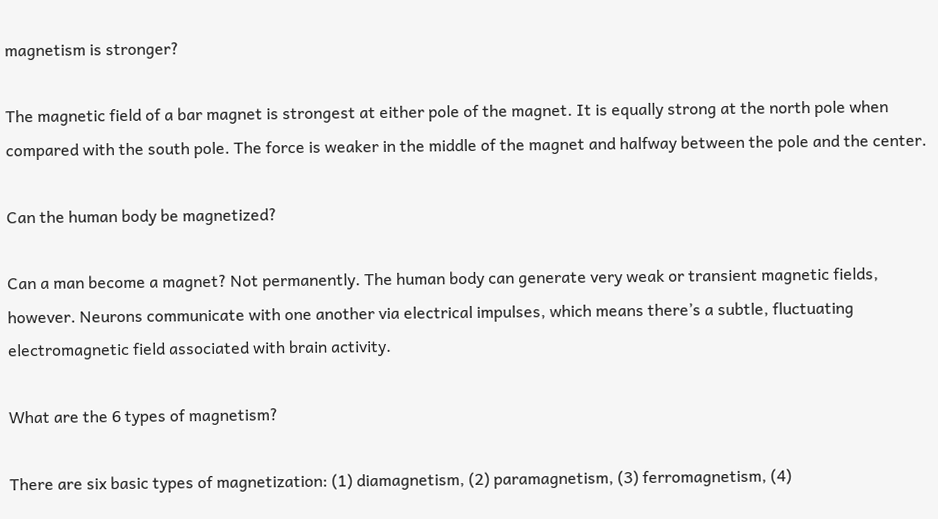magnetism is stronger?

The magnetic field of a bar magnet is strongest at either pole of the magnet. It is equally strong at the north pole when compared with the south pole. The force is weaker in the middle of the magnet and halfway between the pole and the center.

Can the human body be magnetized?

Can a man become a magnet? Not permanently. The human body can generate very weak or transient magnetic fields, however. Neurons communicate with one another via electrical impulses, which means there’s a subtle, fluctuating electromagnetic field associated with brain activity.

What are the 6 types of magnetism?

There are six basic types of magnetization: (1) diamagnetism, (2) paramagnetism, (3) ferromagnetism, (4)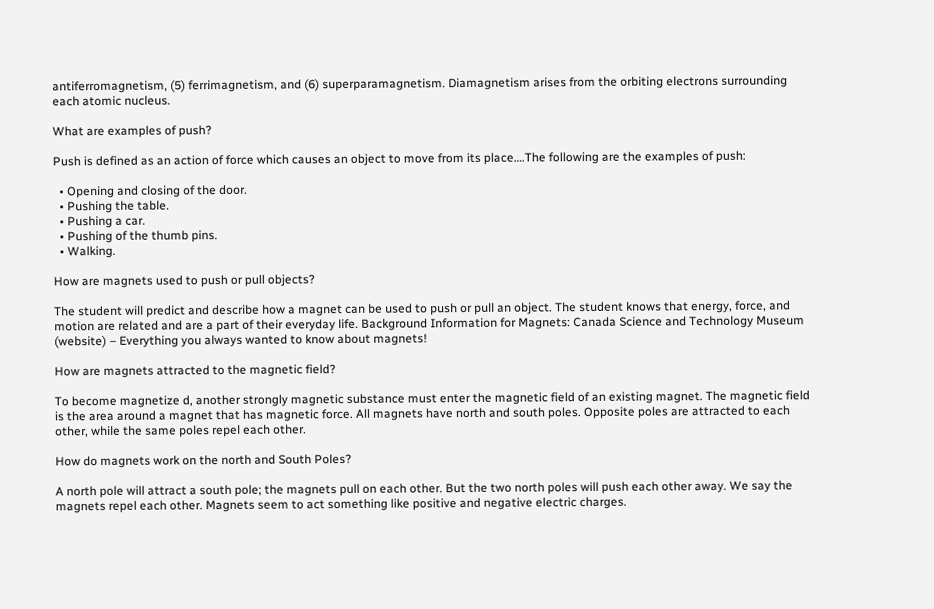antiferromagnetism, (5) ferrimagnetism, and (6) superparamagnetism. Diamagnetism arises from the orbiting electrons surrounding each atomic nucleus.

What are examples of push?

Push is defined as an action of force which causes an object to move from its place….The following are the examples of push:

  • Opening and closing of the door.
  • Pushing the table.
  • Pushing a car.
  • Pushing of the thumb pins.
  • Walking.

How are magnets used to push or pull objects?

The student will predict and describe how a magnet can be used to push or pull an object. The student knows that energy, force, and motion are related and are a part of their everyday life. Background Information for Magnets: Canada Science and Technology Museum (website) – Everything you always wanted to know about magnets!

How are magnets attracted to the magnetic field?

To become magnetize d, another strongly magnetic substance must enter the magnetic field of an existing magnet. The magnetic field is the area around a magnet that has magnetic force. All magnets have north and south poles. Opposite poles are attracted to each other, while the same poles repel each other.

How do magnets work on the north and South Poles?

A north pole will attract a south pole; the magnets pull on each other. But the two north poles will push each other away. We say the magnets repel each other. Magnets seem to act something like positive and negative electric charges.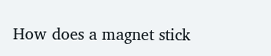How does a magnet stick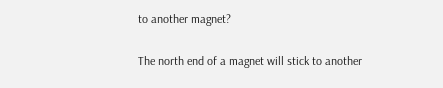to another magnet?

The north end of a magnet will stick to another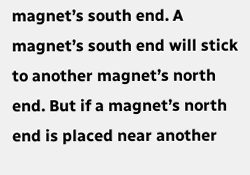magnet’s south end. A magnet’s south end will stick to another magnet’s north end. But if a magnet’s north end is placed near another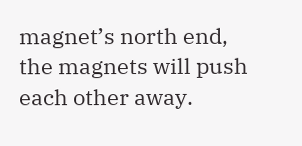magnet’s north end, the magnets will push each other away.